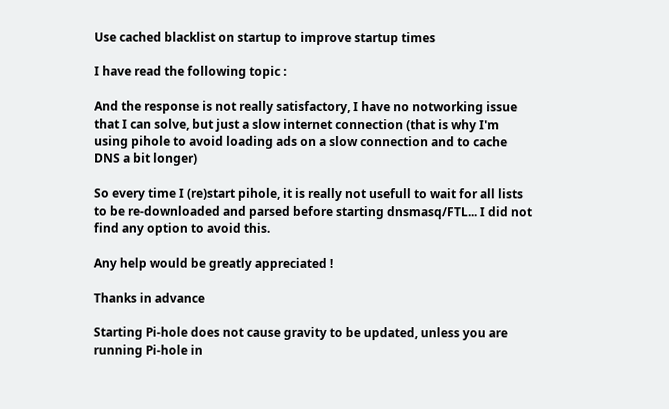Use cached blacklist on startup to improve startup times

I have read the following topic :

And the response is not really satisfactory, I have no notworking issue that I can solve, but just a slow internet connection (that is why I'm using pihole to avoid loading ads on a slow connection and to cache DNS a bit longer)

So every time I (re)start pihole, it is really not usefull to wait for all lists to be re-downloaded and parsed before starting dnsmasq/FTL... I did not find any option to avoid this.

Any help would be greatly appreciated !

Thanks in advance

Starting Pi-hole does not cause gravity to be updated, unless you are running Pi-hole in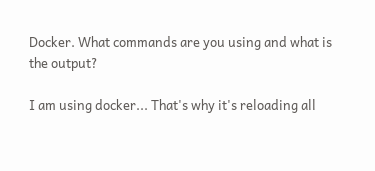Docker. What commands are you using and what is the output?

I am using docker... That's why it's reloading all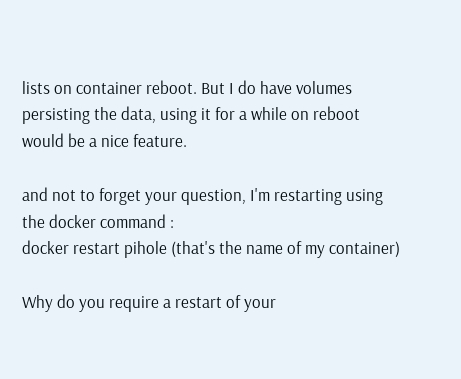lists on container reboot. But I do have volumes persisting the data, using it for a while on reboot would be a nice feature.

and not to forget your question, I'm restarting using the docker command :
docker restart pihole (that's the name of my container)

Why do you require a restart of your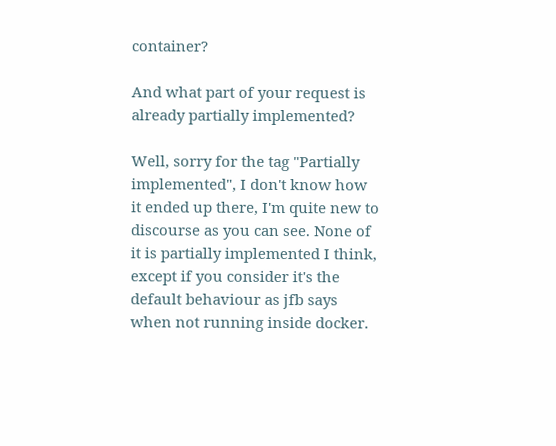container?

And what part of your request is already partially implemented?

Well, sorry for the tag "Partially implemented", I don't know how it ended up there, I'm quite new to discourse as you can see. None of it is partially implemented I think, except if you consider it's the default behaviour as jfb says when not running inside docker.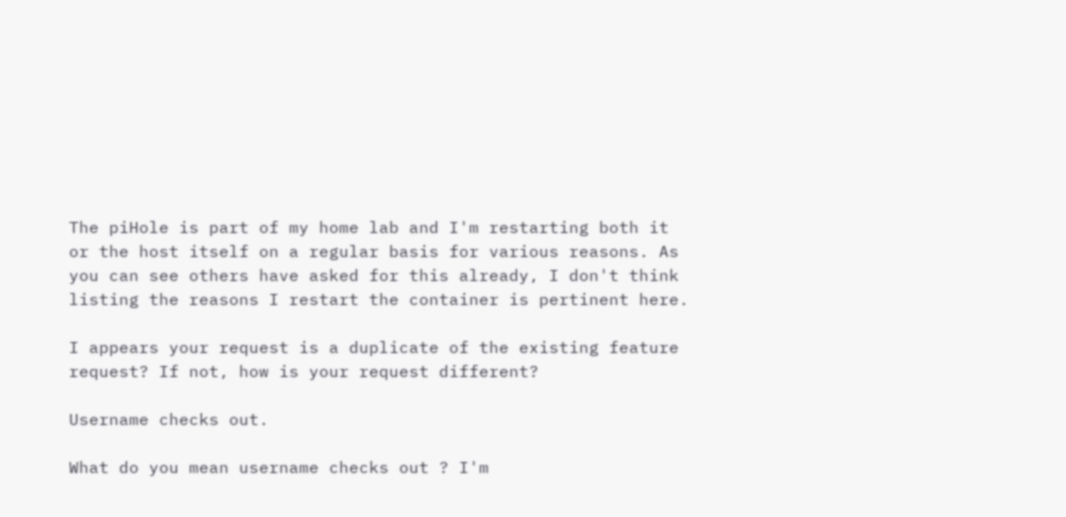The piHole is part of my home lab and I'm restarting both it or the host itself on a regular basis for various reasons. As you can see others have asked for this already, I don't think listing the reasons I restart the container is pertinent here.

I appears your request is a duplicate of the existing feature request? If not, how is your request different?

Username checks out.

What do you mean username checks out ? I'm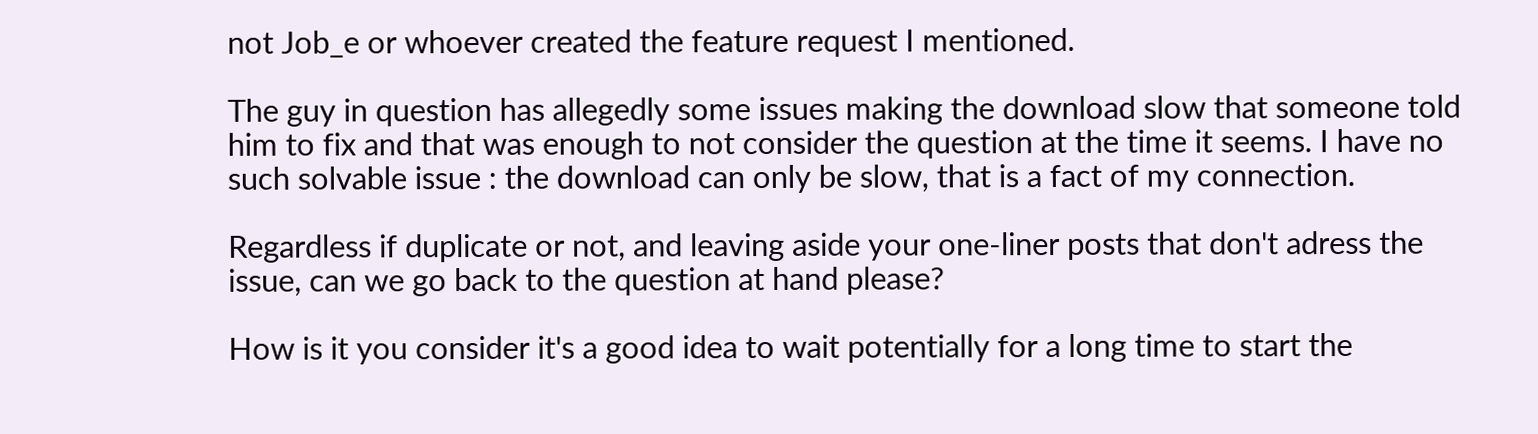not Job_e or whoever created the feature request I mentioned.

The guy in question has allegedly some issues making the download slow that someone told him to fix and that was enough to not consider the question at the time it seems. I have no such solvable issue : the download can only be slow, that is a fact of my connection.

Regardless if duplicate or not, and leaving aside your one-liner posts that don't adress the issue, can we go back to the question at hand please?

How is it you consider it's a good idea to wait potentially for a long time to start the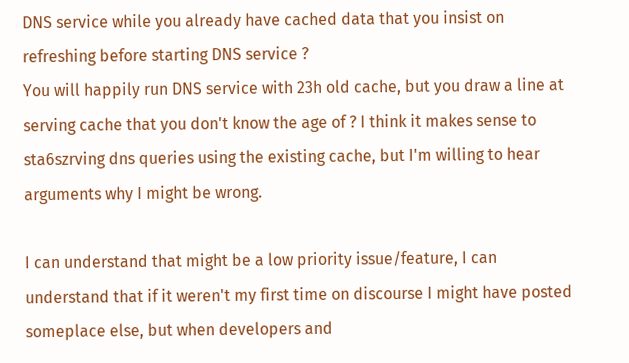DNS service while you already have cached data that you insist on refreshing before starting DNS service ?
You will happily run DNS service with 23h old cache, but you draw a line at serving cache that you don't know the age of ? I think it makes sense to sta6szrving dns queries using the existing cache, but I'm willing to hear arguments why I might be wrong.

I can understand that might be a low priority issue/feature, I can understand that if it weren't my first time on discourse I might have posted someplace else, but when developers and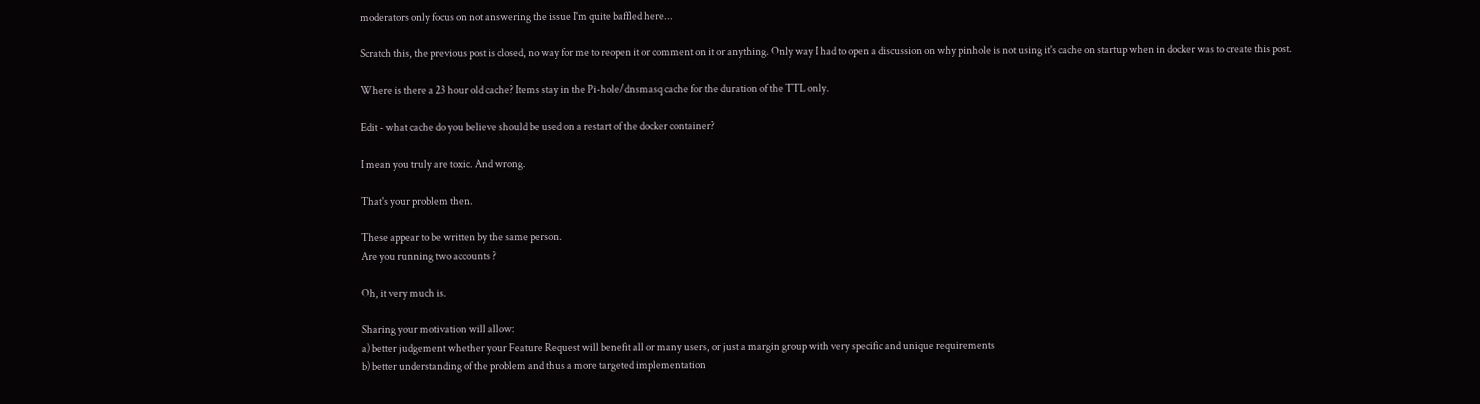moderators only focus on not answering the issue I'm quite baffled here...

Scratch this, the previous post is closed, no way for me to reopen it or comment on it or anything. Only way I had to open a discussion on why pinhole is not using it's cache on startup when in docker was to create this post.

Where is there a 23 hour old cache? Items stay in the Pi-hole/dnsmasq cache for the duration of the TTL only.

Edit - what cache do you believe should be used on a restart of the docker container?

I mean you truly are toxic. And wrong.

That's your problem then.

These appear to be written by the same person.
Are you running two accounts ?

Oh, it very much is.

Sharing your motivation will allow:
a) better judgement whether your Feature Request will benefit all or many users, or just a margin group with very specific and unique requirements
b) better understanding of the problem and thus a more targeted implementation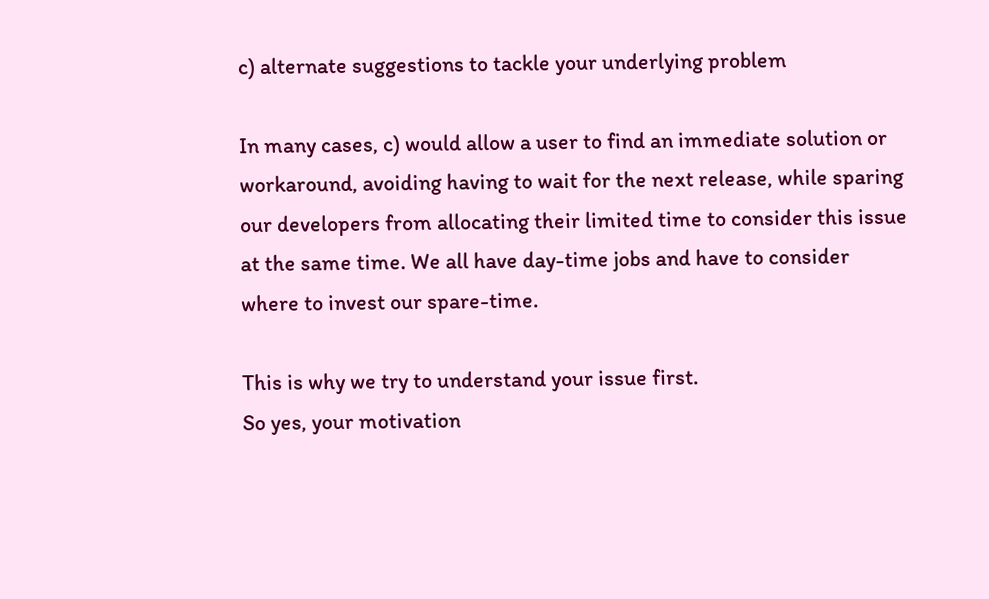c) alternate suggestions to tackle your underlying problem

In many cases, c) would allow a user to find an immediate solution or workaround, avoiding having to wait for the next release, while sparing our developers from allocating their limited time to consider this issue at the same time. We all have day-time jobs and have to consider where to invest our spare-time.

This is why we try to understand your issue first.
So yes, your motivation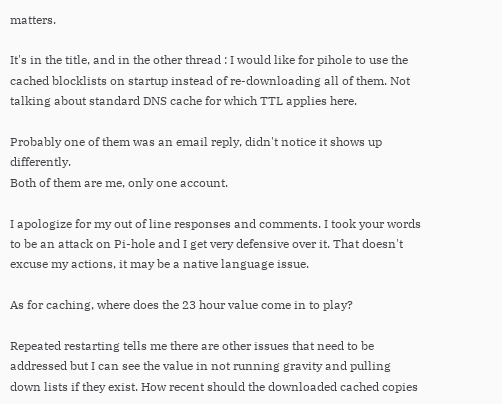matters.

It's in the title, and in the other thread : I would like for pihole to use the cached blocklists on startup instead of re-downloading all of them. Not talking about standard DNS cache for which TTL applies here.

Probably one of them was an email reply, didn't notice it shows up differently.
Both of them are me, only one account.

I apologize for my out of line responses and comments. I took your words to be an attack on Pi-hole and I get very defensive over it. That doesn't excuse my actions, it may be a native language issue.

As for caching, where does the 23 hour value come in to play?

Repeated restarting tells me there are other issues that need to be addressed but I can see the value in not running gravity and pulling down lists if they exist. How recent should the downloaded cached copies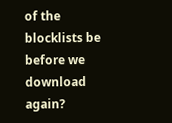of the blocklists be before we download again?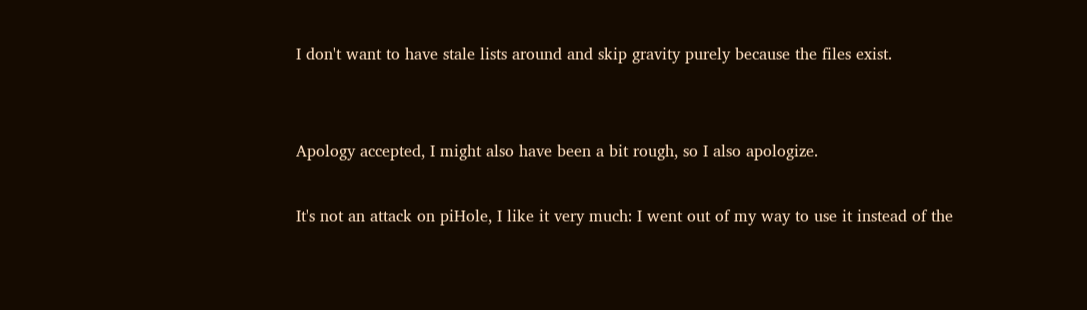I don't want to have stale lists around and skip gravity purely because the files exist.


Apology accepted, I might also have been a bit rough, so I also apologize.

It's not an attack on piHole, I like it very much: I went out of my way to use it instead of the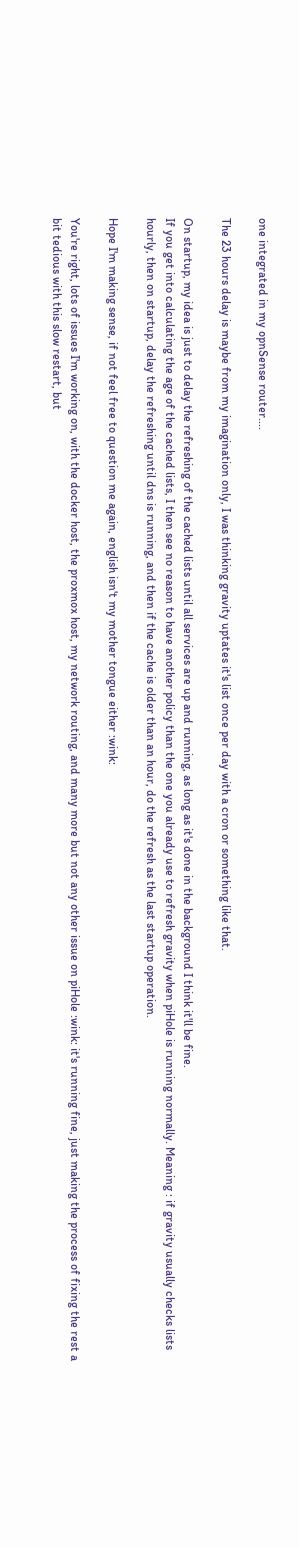one integrated in my opnSense router....

The 23 hours delay is maybe from my imagination only, I was thinking gravity uptates it's list once per day with a cron or something like that.

On startup, my idea is just to delay the refreshing of the cached lists until all services are up and running, as long as it's done in the background I think it'll be fine.
If you get into calculating the age of the cached lists, I then see no reason to have another policy than the one you already use to refresh gravity when piHole is running normally. Meaning : if gravity usually checks lists hourly, then on startup, delay the refreshing until dns is running, and then if the cache is older than an hour, do the refresh as the last startup operation.

Hope I'm making sense, if not feel free to question me again, english isn't my mother tongue either :wink:

You're right, lots of issues I'm working on, with the docker host, the proxmox host, my network routing, and many more but not any other issue on piHole :wink: it's running fine, just making the process of fixing the rest a bit tedious with this slow restart, but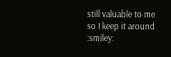still valuable to me so I keep it around :smiley: